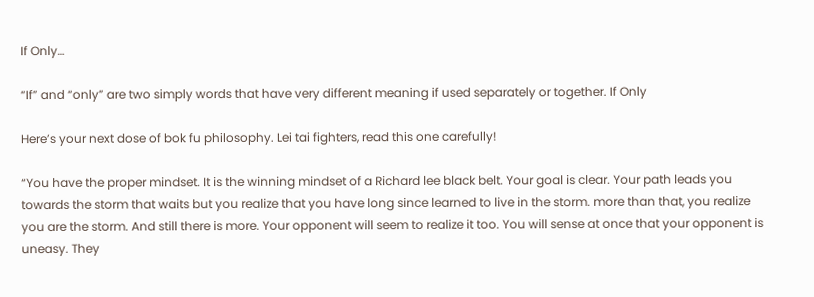If Only…

“If” and “only” are two simply words that have very different meaning if used separately or together. If Only

Here’s your next dose of bok fu philosophy. Lei tai fighters, read this one carefully!

“You have the proper mindset. It is the winning mindset of a Richard lee black belt. Your goal is clear. Your path leads you towards the storm that waits but you realize that you have long since learned to live in the storm. more than that, you realize you are the storm. And still there is more. Your opponent will seem to realize it too. You will sense at once that your opponent is uneasy. They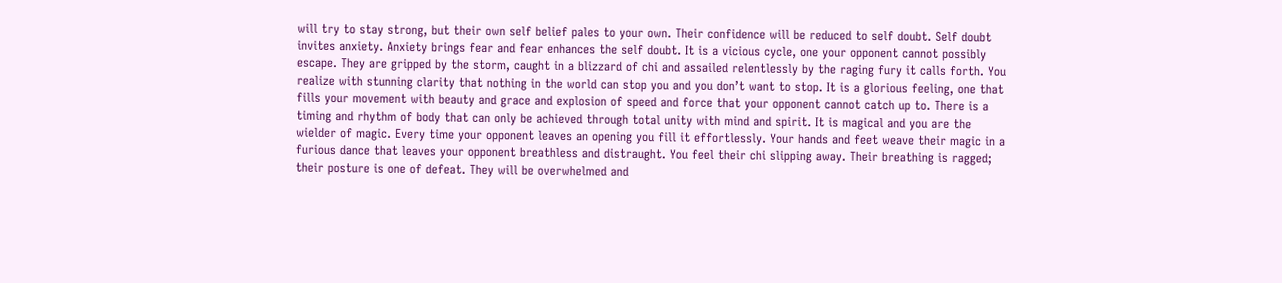will try to stay strong, but their own self belief pales to your own. Their confidence will be reduced to self doubt. Self doubt invites anxiety. Anxiety brings fear and fear enhances the self doubt. It is a vicious cycle, one your opponent cannot possibly escape. They are gripped by the storm, caught in a blizzard of chi and assailed relentlessly by the raging fury it calls forth. You realize with stunning clarity that nothing in the world can stop you and you don’t want to stop. It is a glorious feeling, one that fills your movement with beauty and grace and explosion of speed and force that your opponent cannot catch up to. There is a timing and rhythm of body that can only be achieved through total unity with mind and spirit. It is magical and you are the wielder of magic. Every time your opponent leaves an opening you fill it effortlessly. Your hands and feet weave their magic in a furious dance that leaves your opponent breathless and distraught. You feel their chi slipping away. Their breathing is ragged; their posture is one of defeat. They will be overwhelmed and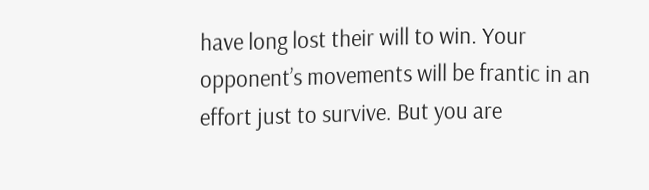have long lost their will to win. Your opponent’s movements will be frantic in an effort just to survive. But you are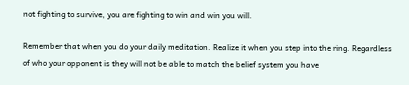not fighting to survive, you are fighting to win and win you will.

Remember that when you do your daily meditation. Realize it when you step into the ring. Regardless of who your opponent is they will not be able to match the belief system you have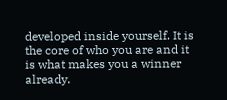developed inside yourself. It is the core of who you are and it is what makes you a winner already.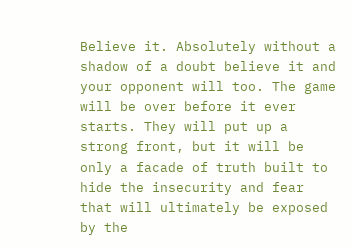Believe it. Absolutely without a shadow of a doubt believe it and your opponent will too. The game will be over before it ever starts. They will put up a strong front, but it will be only a facade of truth built to hide the insecurity and fear that will ultimately be exposed by the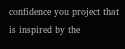confidence you project that is inspired by the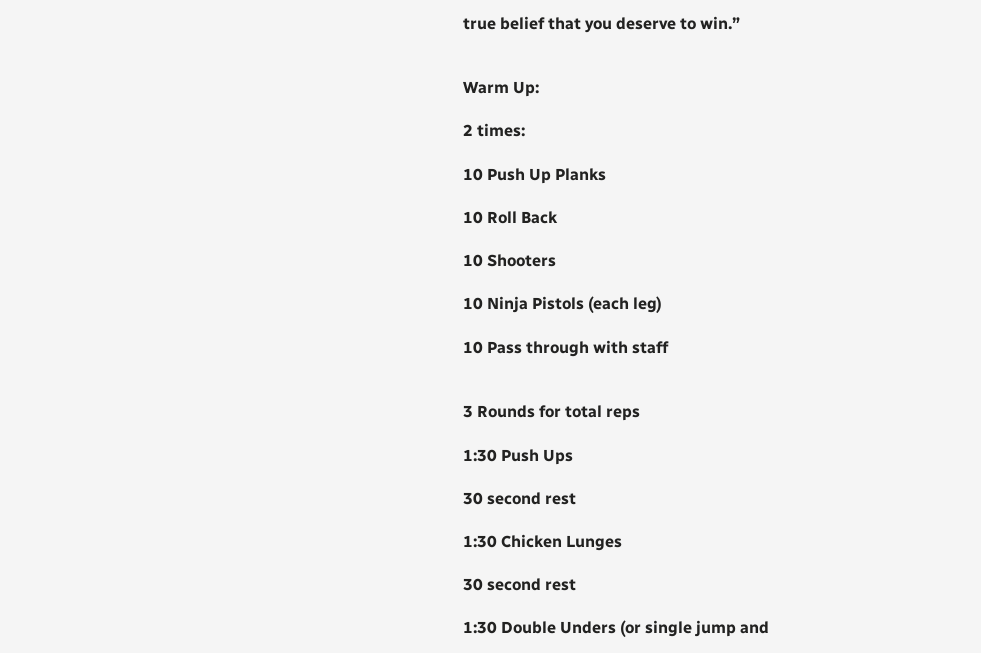true belief that you deserve to win.”


Warm Up:

2 times:

10 Push Up Planks

10 Roll Back

10 Shooters

10 Ninja Pistols (each leg)

10 Pass through with staff


3 Rounds for total reps

1:30 Push Ups

30 second rest

1:30 Chicken Lunges

30 second rest

1:30 Double Unders (or single jump and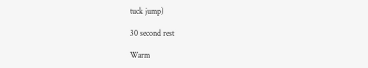tuck jump)

30 second rest

Warm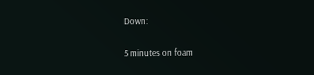Down:

5 minutes on foam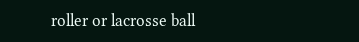roller or lacrosse ball